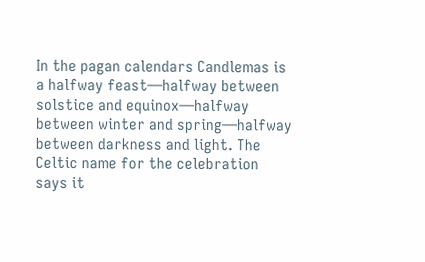In the pagan calendars Candlemas is a halfway feast—halfway between solstice and equinox—halfway between winter and spring—halfway between darkness and light. The Celtic name for the celebration says it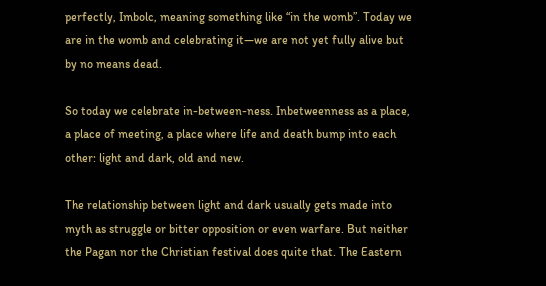perfectly, Imbolc, meaning something like “in the womb”. Today we are in the womb and celebrating it—we are not yet fully alive but by no means dead.

So today we celebrate in-between-ness. Inbetweenness as a place, a place of meeting, a place where life and death bump into each other: light and dark, old and new.

The relationship between light and dark usually gets made into myth as struggle or bitter opposition or even warfare. But neither the Pagan nor the Christian festival does quite that. The Eastern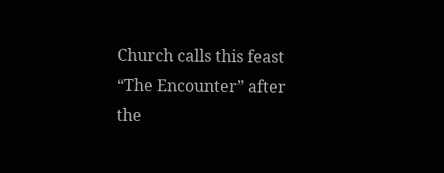Church calls this feast “The Encounter” after the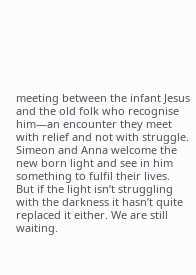meeting between the infant Jesus and the old folk who recognise him—an encounter they meet with relief and not with struggle. Simeon and Anna welcome the new born light and see in him something to fulfil their lives.
But if the light isn’t struggling with the darkness it hasn’t quite replaced it either. We are still waiting.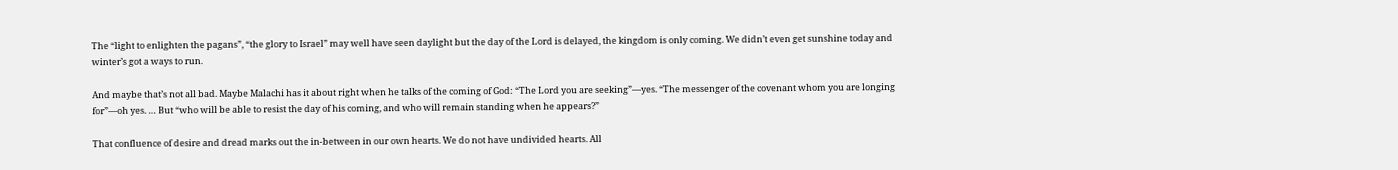The “light to enlighten the pagans”, “the glory to Israel” may well have seen daylight but the day of the Lord is delayed, the kingdom is only coming. We didn’t even get sunshine today and winter’s got a ways to run.

And maybe that’s not all bad. Maybe Malachi has it about right when he talks of the coming of God: “The Lord you are seeking”—yes. “The messenger of the covenant whom you are longing for”—oh yes. … But “who will be able to resist the day of his coming, and who will remain standing when he appears?”

That confluence of desire and dread marks out the in-between in our own hearts. We do not have undivided hearts. All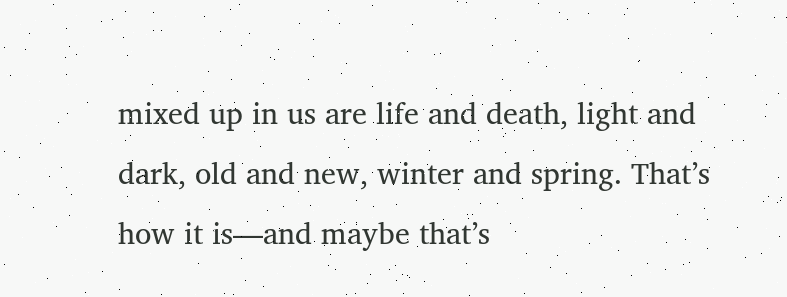mixed up in us are life and death, light and dark, old and new, winter and spring. That’s how it is—and maybe that’s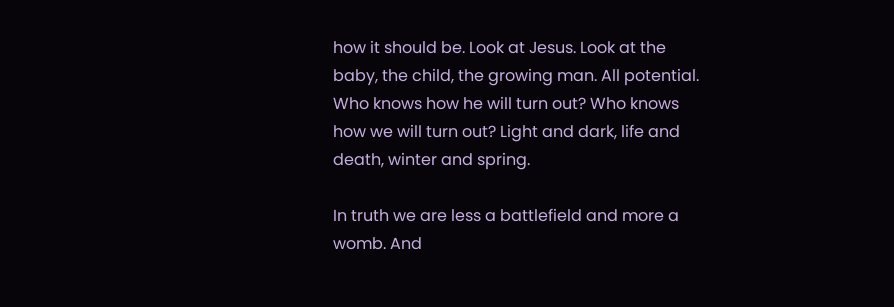how it should be. Look at Jesus. Look at the baby, the child, the growing man. All potential. Who knows how he will turn out? Who knows how we will turn out? Light and dark, life and death, winter and spring.

In truth we are less a battlefield and more a womb. And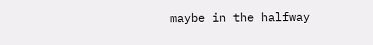maybe in the halfway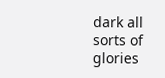dark all sorts of glories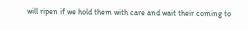will ripen if we hold them with care and wait their coming to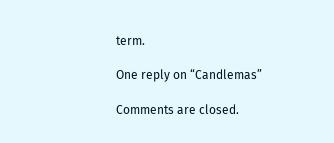term.

One reply on “Candlemas”

Comments are closed.